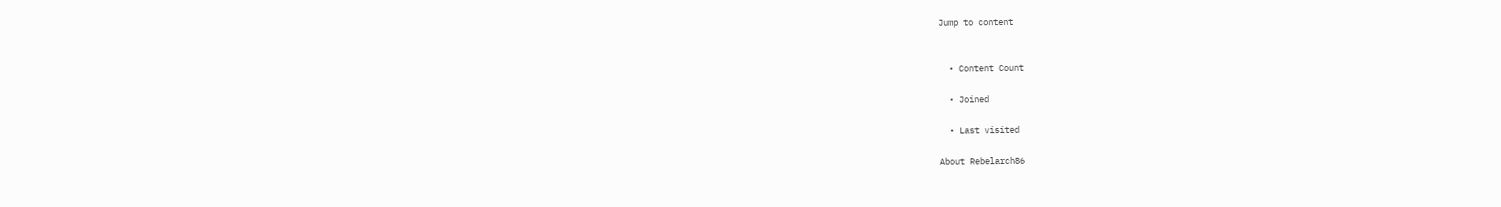Jump to content


  • Content Count

  • Joined

  • Last visited

About Rebelarch86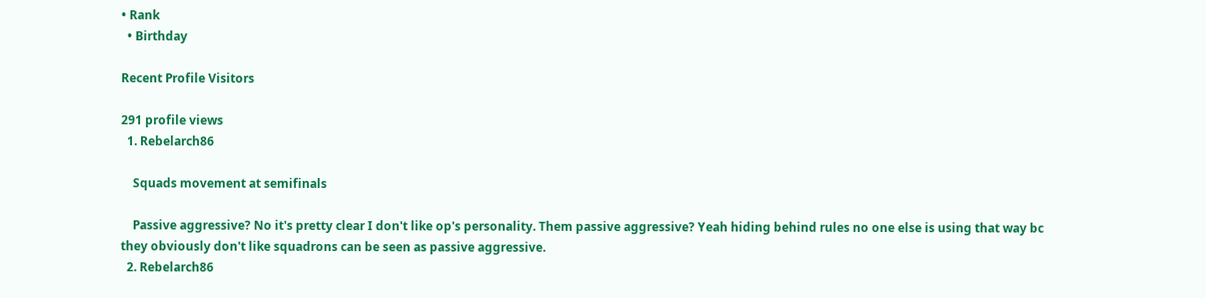• Rank
  • Birthday

Recent Profile Visitors

291 profile views
  1. Rebelarch86

    Squads movement at semifinals

    Passive aggressive? No it's pretty clear I don't like op's personality. Them passive aggressive? Yeah hiding behind rules no one else is using that way bc they obviously don't like squadrons can be seen as passive aggressive.
  2. Rebelarch86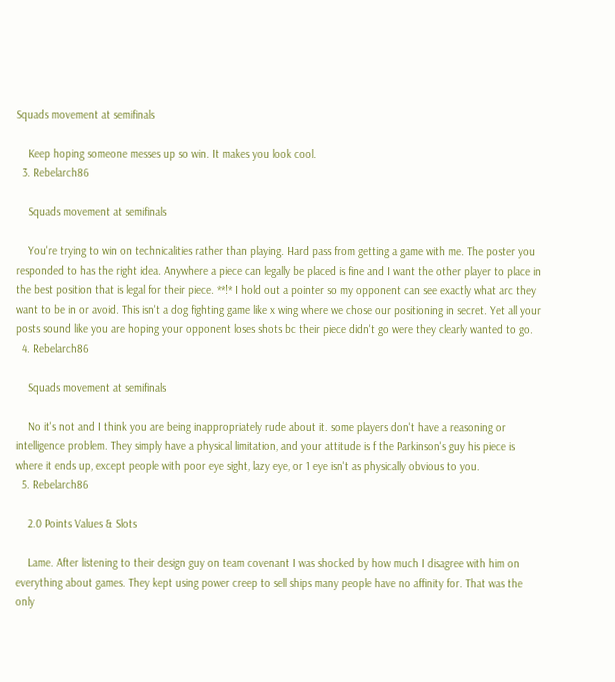Squads movement at semifinals

    Keep hoping someone messes up so win. It makes you look cool.
  3. Rebelarch86

    Squads movement at semifinals

    You're trying to win on technicalities rather than playing. Hard pass from getting a game with me. The poster you responded to has the right idea. Anywhere a piece can legally be placed is fine and I want the other player to place in the best position that is legal for their piece. **!* I hold out a pointer so my opponent can see exactly what arc they want to be in or avoid. This isn't a dog fighting game like x wing where we chose our positioning in secret. Yet all your posts sound like you are hoping your opponent loses shots bc their piece didn't go were they clearly wanted to go.
  4. Rebelarch86

    Squads movement at semifinals

    No it's not and I think you are being inappropriately rude about it. some players don't have a reasoning or intelligence problem. They simply have a physical limitation, and your attitude is f the Parkinson's guy his piece is where it ends up, except people with poor eye sight, lazy eye, or 1 eye isn't as physically obvious to you.
  5. Rebelarch86

    2.0 Points Values & Slots

    Lame. After listening to their design guy on team covenant I was shocked by how much I disagree with him on everything about games. They kept using power creep to sell ships many people have no affinity for. That was the only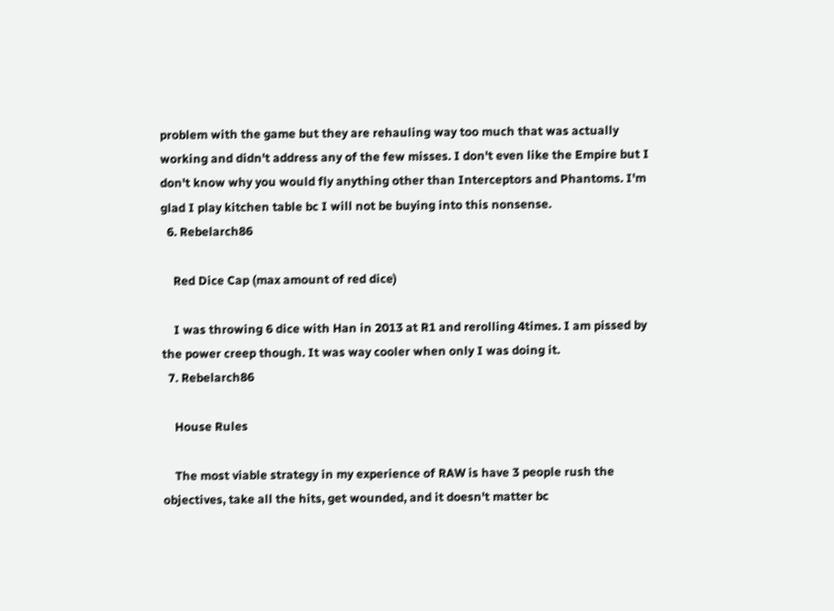problem with the game but they are rehauling way too much that was actually working and didn't address any of the few misses. I don't even like the Empire but I don't know why you would fly anything other than Interceptors and Phantoms. I'm glad I play kitchen table bc I will not be buying into this nonsense.
  6. Rebelarch86

    Red Dice Cap (max amount of red dice)

    I was throwing 6 dice with Han in 2013 at R1 and rerolling 4times. I am pissed by the power creep though. It was way cooler when only I was doing it.
  7. Rebelarch86

    House Rules

    The most viable strategy in my experience of RAW is have 3 people rush the objectives, take all the hits, get wounded, and it doesn't matter bc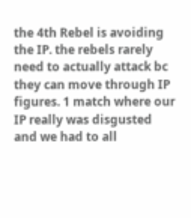the 4th Rebel is avoiding the IP. the rebels rarely need to actually attack bc they can move through IP figures. 1 match where our IP really was disgusted and we had to all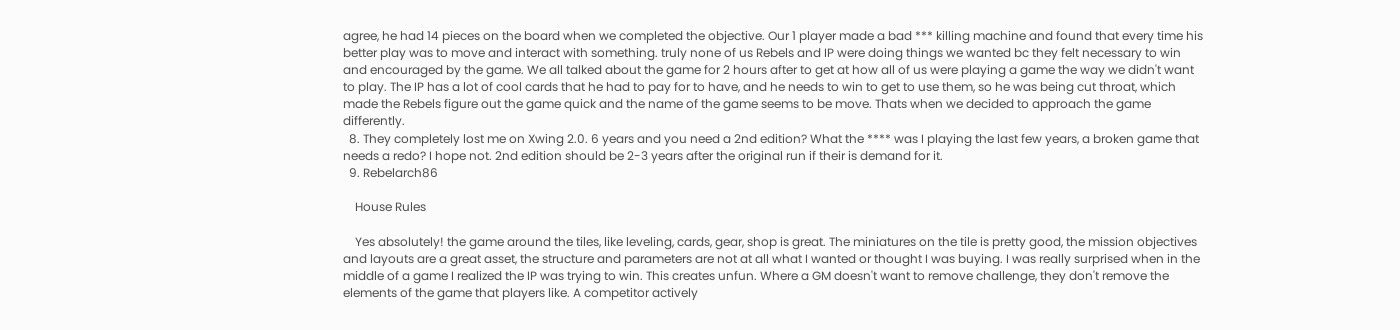agree, he had 14 pieces on the board when we completed the objective. Our 1 player made a bad *** killing machine and found that every time his better play was to move and interact with something. truly none of us Rebels and IP were doing things we wanted bc they felt necessary to win and encouraged by the game. We all talked about the game for 2 hours after to get at how all of us were playing a game the way we didn't want to play. The IP has a lot of cool cards that he had to pay for to have, and he needs to win to get to use them, so he was being cut throat, which made the Rebels figure out the game quick and the name of the game seems to be move. Thats when we decided to approach the game differently.
  8. They completely lost me on Xwing 2.0. 6 years and you need a 2nd edition? What the **** was I playing the last few years, a broken game that needs a redo? I hope not. 2nd edition should be 2-3 years after the original run if their is demand for it.
  9. Rebelarch86

    House Rules

    Yes absolutely! the game around the tiles, like leveling, cards, gear, shop is great. The miniatures on the tile is pretty good, the mission objectives and layouts are a great asset, the structure and parameters are not at all what I wanted or thought I was buying. I was really surprised when in the middle of a game I realized the IP was trying to win. This creates unfun. Where a GM doesn't want to remove challenge, they don't remove the elements of the game that players like. A competitor actively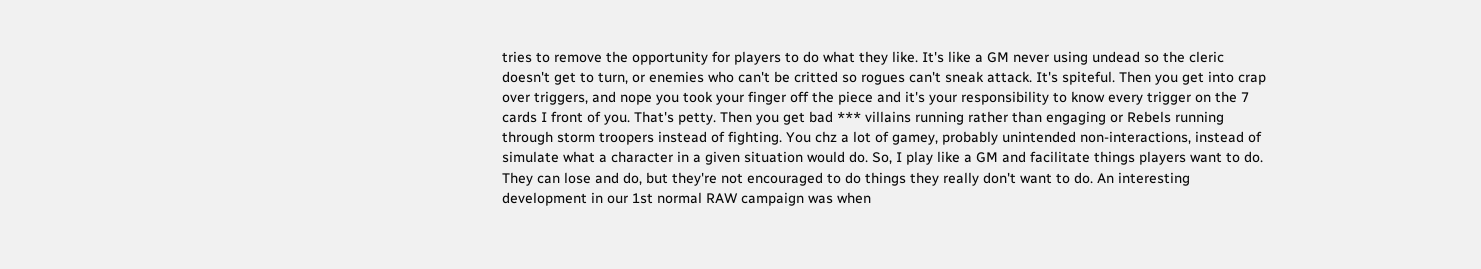tries to remove the opportunity for players to do what they like. It's like a GM never using undead so the cleric doesn't get to turn, or enemies who can't be critted so rogues can't sneak attack. It's spiteful. Then you get into crap over triggers, and nope you took your finger off the piece and it's your responsibility to know every trigger on the 7 cards I front of you. That's petty. Then you get bad *** villains running rather than engaging or Rebels running through storm troopers instead of fighting. You chz a lot of gamey, probably unintended non-interactions, instead of simulate what a character in a given situation would do. So, I play like a GM and facilitate things players want to do. They can lose and do, but they're not encouraged to do things they really don't want to do. An interesting development in our 1st normal RAW campaign was when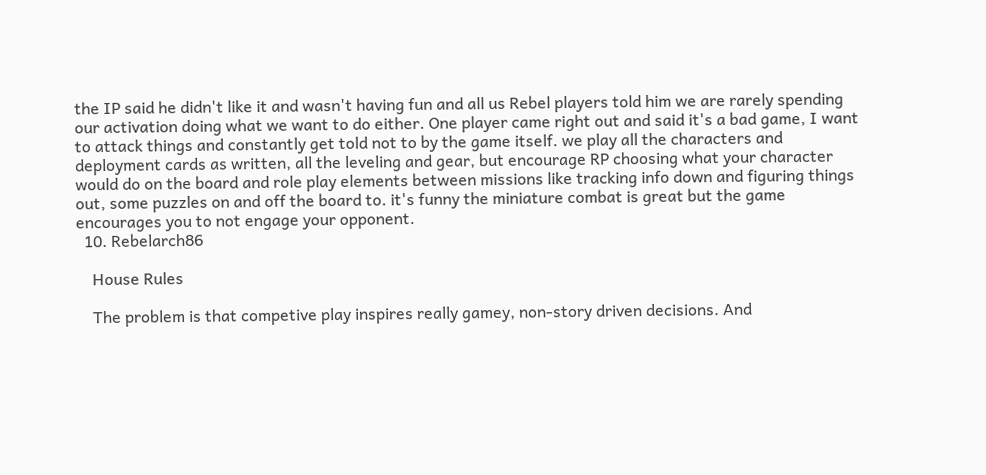the IP said he didn't like it and wasn't having fun and all us Rebel players told him we are rarely spending our activation doing what we want to do either. One player came right out and said it's a bad game, I want to attack things and constantly get told not to by the game itself. we play all the characters and deployment cards as written, all the leveling and gear, but encourage RP choosing what your character would do on the board and role play elements between missions like tracking info down and figuring things out, some puzzles on and off the board to. it's funny the miniature combat is great but the game encourages you to not engage your opponent.
  10. Rebelarch86

    House Rules

    The problem is that competive play inspires really gamey, non-story driven decisions. And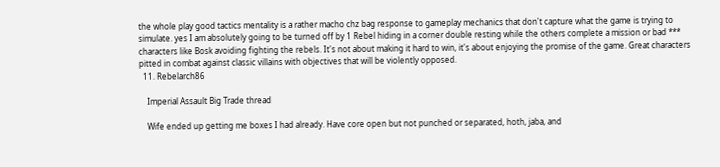the whole play good tactics mentality is a rather macho chz bag response to gameplay mechanics that don't capture what the game is trying to simulate. yes I am absolutely going to be turned off by 1 Rebel hiding in a corner double resting while the others complete a mission or bad *** characters like Bosk avoiding fighting the rebels. It's not about making it hard to win, it's about enjoying the promise of the game. Great characters pitted in combat against classic villains with objectives that will be violently opposed.
  11. Rebelarch86

    Imperial Assault Big Trade thread

    Wife ended up getting me boxes I had already. Have core open but not punched or separated, hoth, jaba, and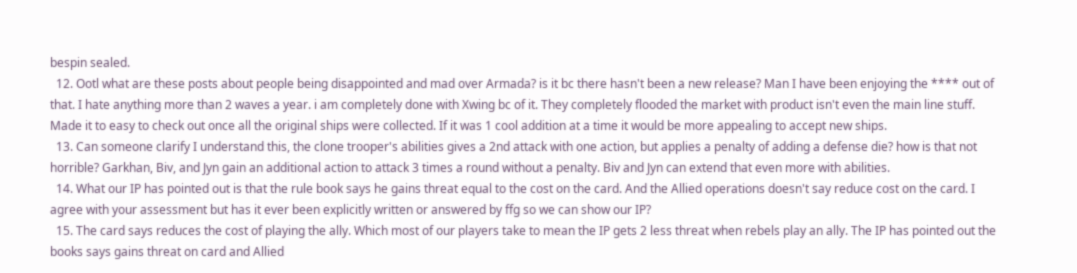bespin sealed.
  12. Ootl what are these posts about people being disappointed and mad over Armada? is it bc there hasn't been a new release? Man I have been enjoying the **** out of that. I hate anything more than 2 waves a year. i am completely done with Xwing bc of it. They completely flooded the market with product isn't even the main line stuff. Made it to easy to check out once all the original ships were collected. If it was 1 cool addition at a time it would be more appealing to accept new ships.
  13. Can someone clarify I understand this, the clone trooper's abilities gives a 2nd attack with one action, but applies a penalty of adding a defense die? how is that not horrible? Garkhan, Biv, and Jyn gain an additional action to attack 3 times a round without a penalty. Biv and Jyn can extend that even more with abilities.
  14. What our IP has pointed out is that the rule book says he gains threat equal to the cost on the card. And the Allied operations doesn't say reduce cost on the card. I agree with your assessment but has it ever been explicitly written or answered by ffg so we can show our IP?
  15. The card says reduces the cost of playing the ally. Which most of our players take to mean the IP gets 2 less threat when rebels play an ally. The IP has pointed out the books says gains threat on card and Allied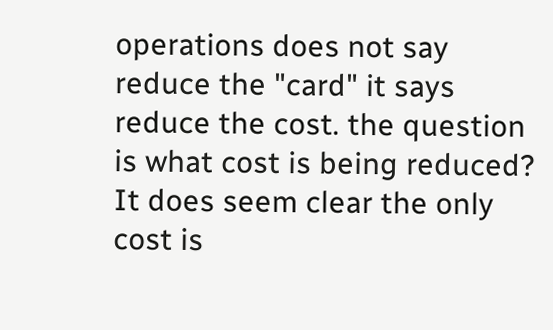operations does not say reduce the "card" it says reduce the cost. the question is what cost is being reduced? It does seem clear the only cost is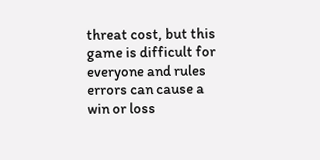threat cost, but this game is difficult for everyone and rules errors can cause a win or loss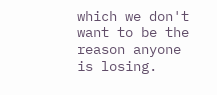which we don't want to be the reason anyone is losing.